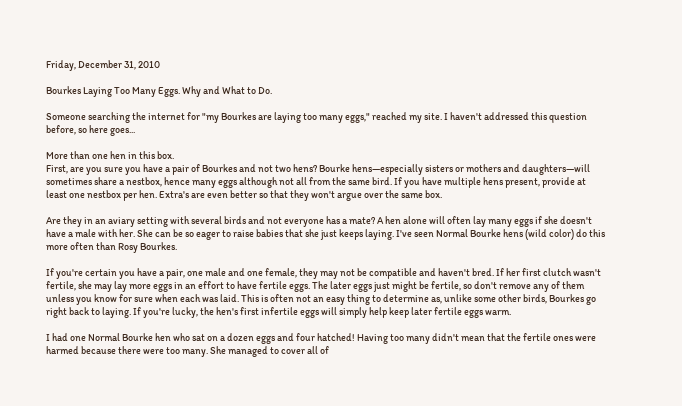Friday, December 31, 2010

Bourkes Laying Too Many Eggs. Why and What to Do.

Someone searching the internet for "my Bourkes are laying too many eggs," reached my site. I haven't addressed this question before, so here goes...

More than one hen in this box.
First, are you sure you have a pair of Bourkes and not two hens? Bourke hens—especially sisters or mothers and daughters—will sometimes share a nestbox, hence many eggs although not all from the same bird. If you have multiple hens present, provide at least one nestbox per hen. Extra's are even better so that they won't argue over the same box.

Are they in an aviary setting with several birds and not everyone has a mate? A hen alone will often lay many eggs if she doesn't have a male with her. She can be so eager to raise babies that she just keeps laying. I've seen Normal Bourke hens (wild color) do this more often than Rosy Bourkes.

If you're certain you have a pair, one male and one female, they may not be compatible and haven't bred. If her first clutch wasn't fertile, she may lay more eggs in an effort to have fertile eggs. The later eggs just might be fertile, so don't remove any of them unless you know for sure when each was laid. This is often not an easy thing to determine as, unlike some other birds, Bourkes go right back to laying. If you're lucky, the hen's first infertile eggs will simply help keep later fertile eggs warm.

I had one Normal Bourke hen who sat on a dozen eggs and four hatched! Having too many didn't mean that the fertile ones were harmed because there were too many. She managed to cover all of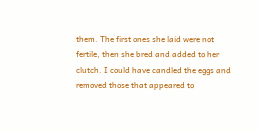them. The first ones she laid were not fertile, then she bred and added to her clutch. I could have candled the eggs and removed those that appeared to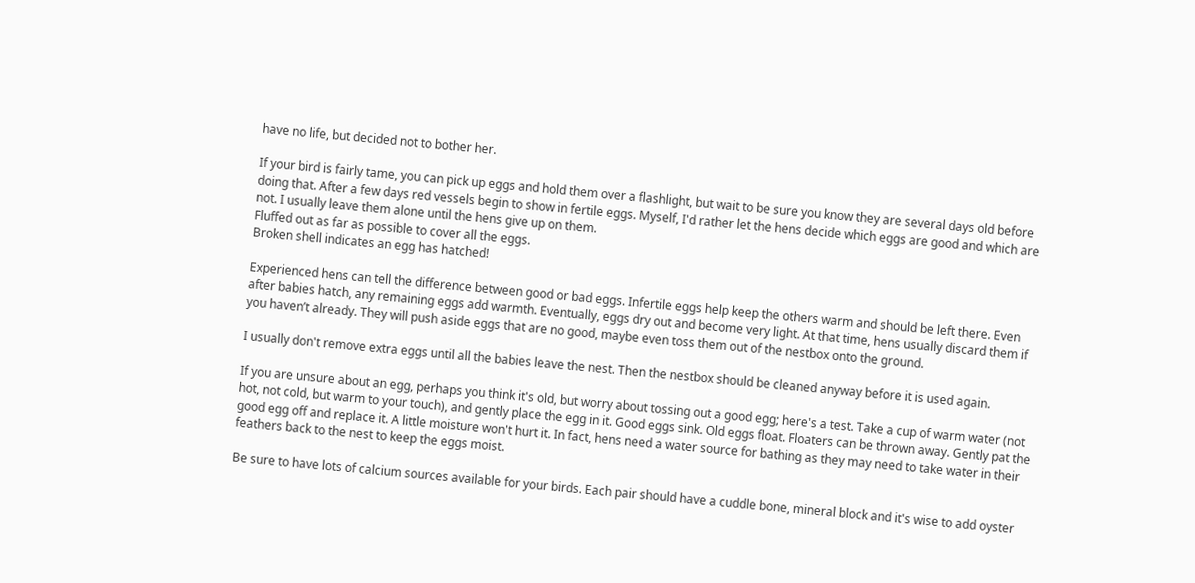have no life, but decided not to bother her.

If your bird is fairly tame, you can pick up eggs and hold them over a flashlight, but wait to be sure you know they are several days old before doing that. After a few days red vessels begin to show in fertile eggs. Myself, I'd rather let the hens decide which eggs are good and which are not. I usually leave them alone until the hens give up on them.
Fluffed out as far as possible to cover all the eggs.
Broken shell indicates an egg has hatched!

Experienced hens can tell the difference between good or bad eggs. Infertile eggs help keep the others warm and should be left there. Even after babies hatch, any remaining eggs add warmth. Eventually, eggs dry out and become very light. At that time, hens usually discard them if you haven’t already. They will push aside eggs that are no good, maybe even toss them out of the nestbox onto the ground.

I usually don't remove extra eggs until all the babies leave the nest. Then the nestbox should be cleaned anyway before it is used again.

If you are unsure about an egg, perhaps you think it's old, but worry about tossing out a good egg; here's a test. Take a cup of warm water (not hot, not cold, but warm to your touch), and gently place the egg in it. Good eggs sink. Old eggs float. Floaters can be thrown away. Gently pat the good egg off and replace it. A little moisture won't hurt it. In fact, hens need a water source for bathing as they may need to take water in their feathers back to the nest to keep the eggs moist.

Be sure to have lots of calcium sources available for your birds. Each pair should have a cuddle bone, mineral block and it's wise to add oyster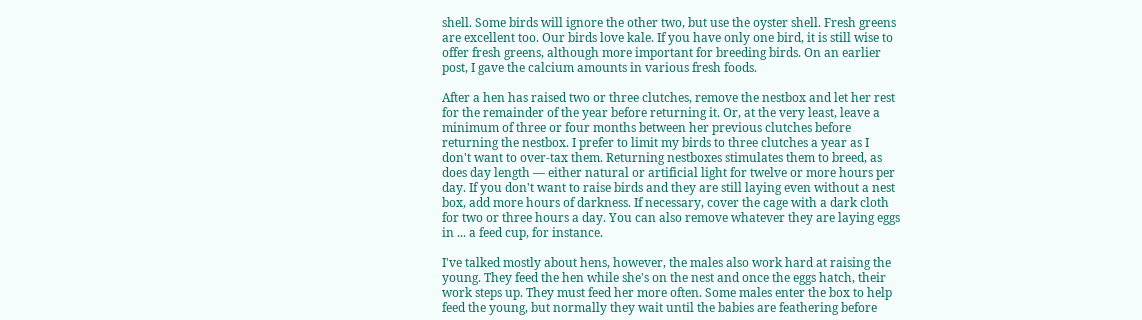shell. Some birds will ignore the other two, but use the oyster shell. Fresh greens are excellent too. Our birds love kale. If you have only one bird, it is still wise to offer fresh greens, although more important for breeding birds. On an earlier post, I gave the calcium amounts in various fresh foods.

After a hen has raised two or three clutches, remove the nestbox and let her rest for the remainder of the year before returning it. Or, at the very least, leave a minimum of three or four months between her previous clutches before returning the nestbox. I prefer to limit my birds to three clutches a year as I don't want to over-tax them. Returning nestboxes stimulates them to breed, as does day length — either natural or artificial light for twelve or more hours per day. If you don't want to raise birds and they are still laying even without a nest box, add more hours of darkness. If necessary, cover the cage with a dark cloth for two or three hours a day. You can also remove whatever they are laying eggs in ... a feed cup, for instance.

I've talked mostly about hens, however, the males also work hard at raising the young. They feed the hen while she's on the nest and once the eggs hatch, their work steps up. They must feed her more often. Some males enter the box to help feed the young, but normally they wait until the babies are feathering before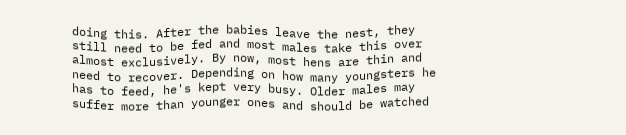doing this. After the babies leave the nest, they still need to be fed and most males take this over almost exclusively. By now, most hens are thin and need to recover. Depending on how many youngsters he has to feed, he's kept very busy. Older males may suffer more than younger ones and should be watched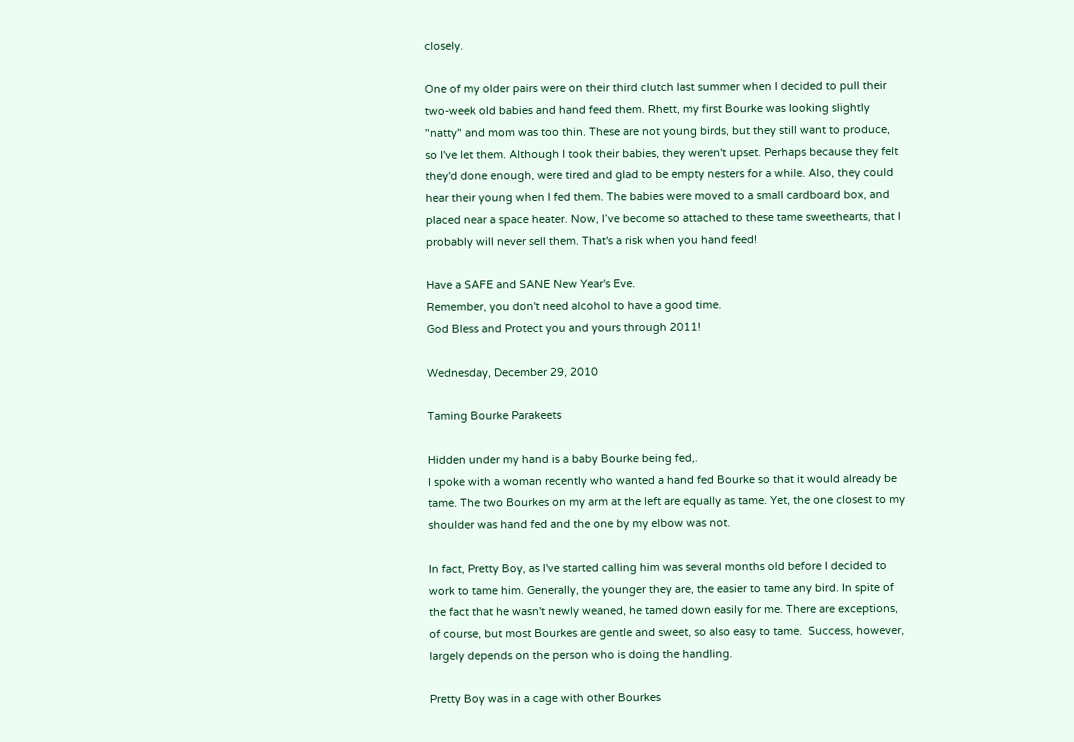closely.

One of my older pairs were on their third clutch last summer when I decided to pull their two-week old babies and hand feed them. Rhett, my first Bourke was looking slightly "natty" and mom was too thin. These are not young birds, but they still want to produce, so I've let them. Although I took their babies, they weren't upset. Perhaps because they felt they'd done enough, were tired and glad to be empty nesters for a while. Also, they could hear their young when I fed them. The babies were moved to a small cardboard box, and placed near a space heater. Now, I’ve become so attached to these tame sweethearts, that I probably will never sell them. That's a risk when you hand feed!

Have a SAFE and SANE New Year's Eve.
Remember, you don't need alcohol to have a good time.
God Bless and Protect you and yours through 2011!

Wednesday, December 29, 2010

Taming Bourke Parakeets

Hidden under my hand is a baby Bourke being fed,.
I spoke with a woman recently who wanted a hand fed Bourke so that it would already be tame. The two Bourkes on my arm at the left are equally as tame. Yet, the one closest to my shoulder was hand fed and the one by my elbow was not.

In fact, Pretty Boy, as I've started calling him was several months old before I decided to work to tame him. Generally, the younger they are, the easier to tame any bird. In spite of the fact that he wasn't newly weaned, he tamed down easily for me. There are exceptions, of course, but most Bourkes are gentle and sweet, so also easy to tame.  Success, however, largely depends on the person who is doing the handling.

Pretty Boy was in a cage with other Bourkes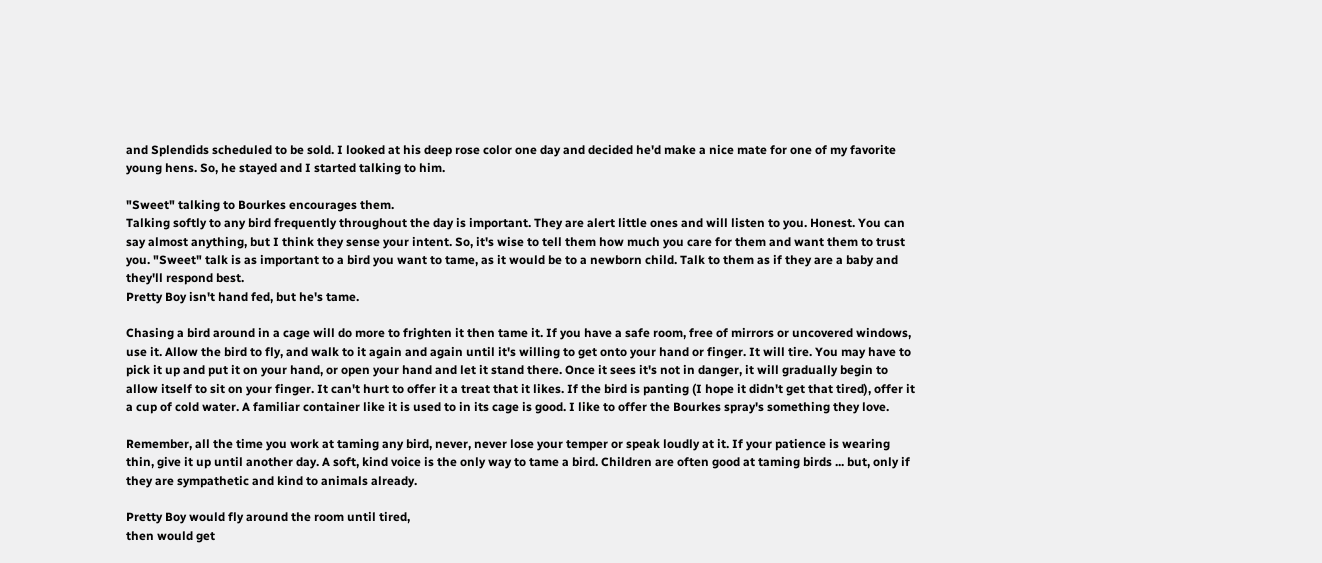and Splendids scheduled to be sold. I looked at his deep rose color one day and decided he'd make a nice mate for one of my favorite young hens. So, he stayed and I started talking to him.

"Sweet" talking to Bourkes encourages them.
Talking softly to any bird frequently throughout the day is important. They are alert little ones and will listen to you. Honest. You can say almost anything, but I think they sense your intent. So, it's wise to tell them how much you care for them and want them to trust you. "Sweet" talk is as important to a bird you want to tame, as it would be to a newborn child. Talk to them as if they are a baby and they'll respond best.
Pretty Boy isn't hand fed, but he's tame.

Chasing a bird around in a cage will do more to frighten it then tame it. If you have a safe room, free of mirrors or uncovered windows, use it. Allow the bird to fly, and walk to it again and again until it's willing to get onto your hand or finger. It will tire. You may have to pick it up and put it on your hand, or open your hand and let it stand there. Once it sees it's not in danger, it will gradually begin to allow itself to sit on your finger. It can't hurt to offer it a treat that it likes. If the bird is panting (I hope it didn't get that tired), offer it a cup of cold water. A familiar container like it is used to in its cage is good. I like to offer the Bourkes spray's something they love.

Remember, all the time you work at taming any bird, never, never lose your temper or speak loudly at it. If your patience is wearing thin, give it up until another day. A soft, kind voice is the only way to tame a bird. Children are often good at taming birds ... but, only if they are sympathetic and kind to animals already.

Pretty Boy would fly around the room until tired,
then would get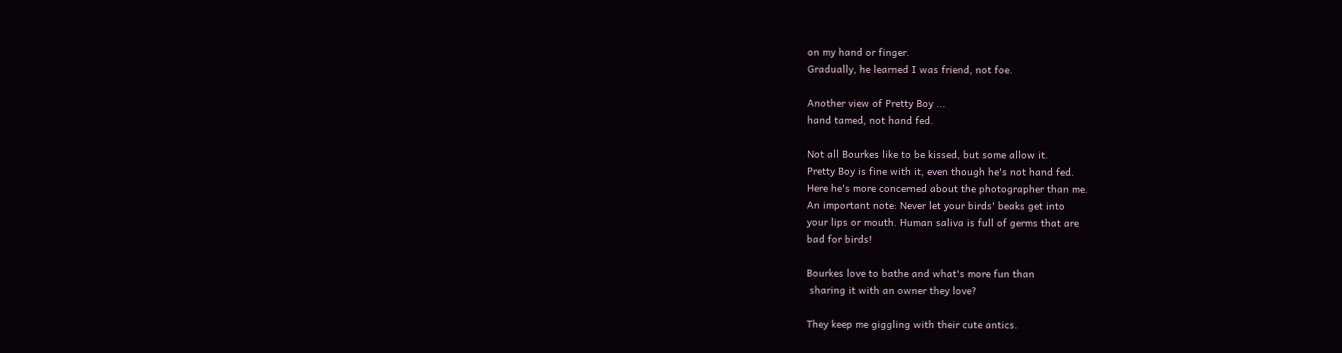on my hand or finger.
Gradually, he learned I was friend, not foe.

Another view of Pretty Boy ...
hand tamed, not hand fed.

Not all Bourkes like to be kissed, but some allow it.
Pretty Boy is fine with it, even though he's not hand fed.
Here he's more concerned about the photographer than me.
An important note: Never let your birds' beaks get into
your lips or mouth. Human saliva is full of germs that are
bad for birds!

Bourkes love to bathe and what's more fun than
 sharing it with an owner they love?

They keep me giggling with their cute antics.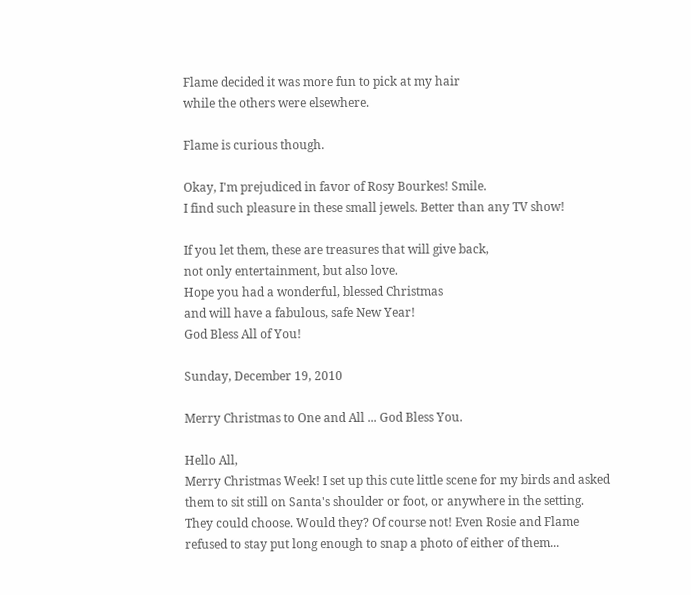Flame decided it was more fun to pick at my hair
while the others were elsewhere.

Flame is curious though.

Okay, I'm prejudiced in favor of Rosy Bourkes! Smile.
I find such pleasure in these small jewels. Better than any TV show!

If you let them, these are treasures that will give back,
not only entertainment, but also love.
Hope you had a wonderful, blessed Christmas
and will have a fabulous, safe New Year!
God Bless All of You!

Sunday, December 19, 2010

Merry Christmas to One and All ... God Bless You.

Hello All,
Merry Christmas Week! I set up this cute little scene for my birds and asked them to sit still on Santa's shoulder or foot, or anywhere in the setting. They could choose. Would they? Of course not! Even Rosie and Flame refused to stay put long enough to snap a photo of either of them...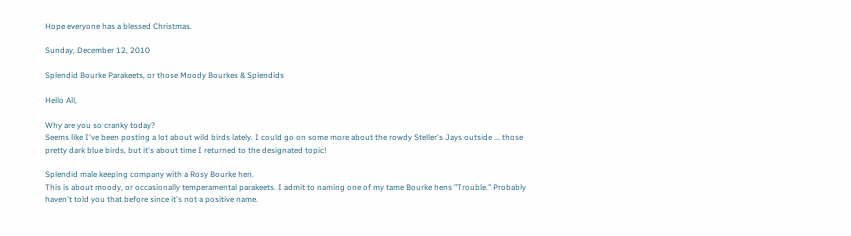Hope everyone has a blessed Christmas.

Sunday, December 12, 2010

Splendid Bourke Parakeets, or those Moody Bourkes & Splendids

Hello All,

Why are you so cranky today?
Seems like I've been posting a lot about wild birds lately. I could go on some more about the rowdy Steller's Jays outside ... those pretty dark blue birds, but it's about time I returned to the designated topic!

Splendid male keeping company with a Rosy Bourke hen.
This is about moody, or occasionally temperamental parakeets. I admit to naming one of my tame Bourke hens "Trouble." Probably haven't told you that before since it's not a positive name.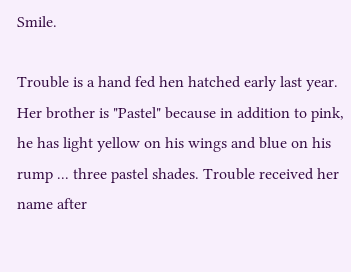Smile.

Trouble is a hand fed hen hatched early last year. Her brother is "Pastel" because in addition to pink, he has light yellow on his wings and blue on his rump ... three pastel shades. Trouble received her name after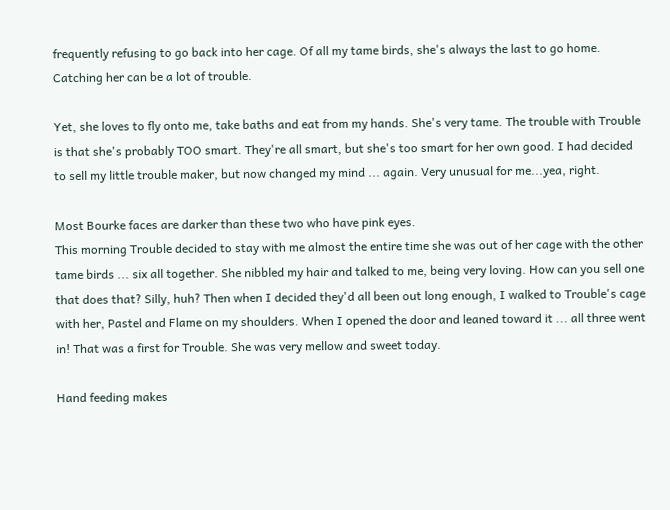frequently refusing to go back into her cage. Of all my tame birds, she's always the last to go home. Catching her can be a lot of trouble.

Yet, she loves to fly onto me, take baths and eat from my hands. She's very tame. The trouble with Trouble is that she's probably TOO smart. They're all smart, but she's too smart for her own good. I had decided to sell my little trouble maker, but now changed my mind ... again. Very unusual for me...yea, right.

Most Bourke faces are darker than these two who have pink eyes.
This morning Trouble decided to stay with me almost the entire time she was out of her cage with the other tame birds ... six all together. She nibbled my hair and talked to me, being very loving. How can you sell one that does that? Silly, huh? Then when I decided they'd all been out long enough, I walked to Trouble's cage with her, Pastel and Flame on my shoulders. When I opened the door and leaned toward it ... all three went in! That was a first for Trouble. She was very mellow and sweet today.

Hand feeding makes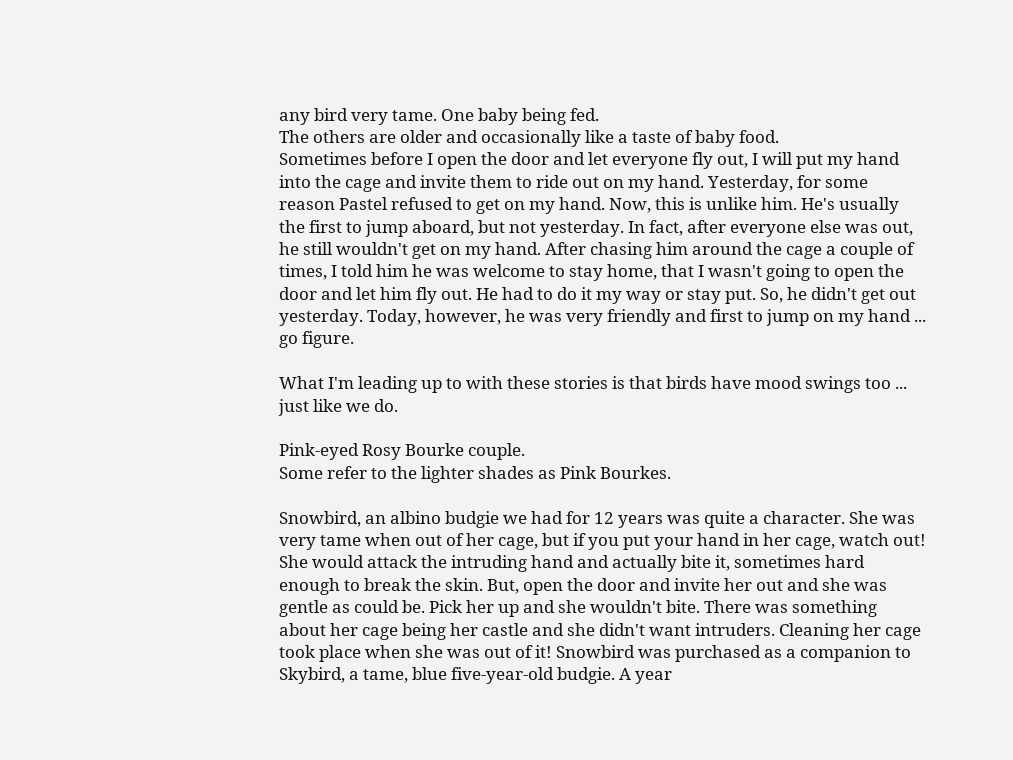any bird very tame. One baby being fed.
The others are older and occasionally like a taste of baby food.
Sometimes before I open the door and let everyone fly out, I will put my hand into the cage and invite them to ride out on my hand. Yesterday, for some reason Pastel refused to get on my hand. Now, this is unlike him. He's usually the first to jump aboard, but not yesterday. In fact, after everyone else was out, he still wouldn't get on my hand. After chasing him around the cage a couple of times, I told him he was welcome to stay home, that I wasn't going to open the door and let him fly out. He had to do it my way or stay put. So, he didn't get out yesterday. Today, however, he was very friendly and first to jump on my hand ... go figure.

What I'm leading up to with these stories is that birds have mood swings too ... just like we do.

Pink-eyed Rosy Bourke couple.
Some refer to the lighter shades as Pink Bourkes.

Snowbird, an albino budgie we had for 12 years was quite a character. She was very tame when out of her cage, but if you put your hand in her cage, watch out! She would attack the intruding hand and actually bite it, sometimes hard enough to break the skin. But, open the door and invite her out and she was gentle as could be. Pick her up and she wouldn't bite. There was something about her cage being her castle and she didn't want intruders. Cleaning her cage took place when she was out of it! Snowbird was purchased as a companion to Skybird, a tame, blue five-year-old budgie. A year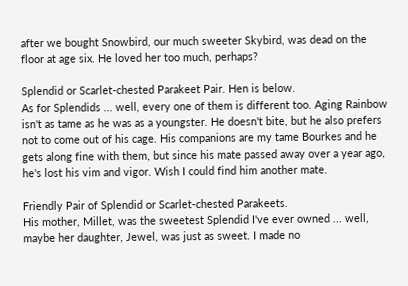after we bought Snowbird, our much sweeter Skybird, was dead on the floor at age six. He loved her too much, perhaps?

Splendid or Scarlet-chested Parakeet Pair. Hen is below.
As for Splendids ... well, every one of them is different too. Aging Rainbow isn't as tame as he was as a youngster. He doesn't bite, but he also prefers not to come out of his cage. His companions are my tame Bourkes and he gets along fine with them, but since his mate passed away over a year ago, he's lost his vim and vigor. Wish I could find him another mate.

Friendly Pair of Splendid or Scarlet-chested Parakeets.
His mother, Millet, was the sweetest Splendid I've ever owned ... well, maybe her daughter, Jewel, was just as sweet. I made no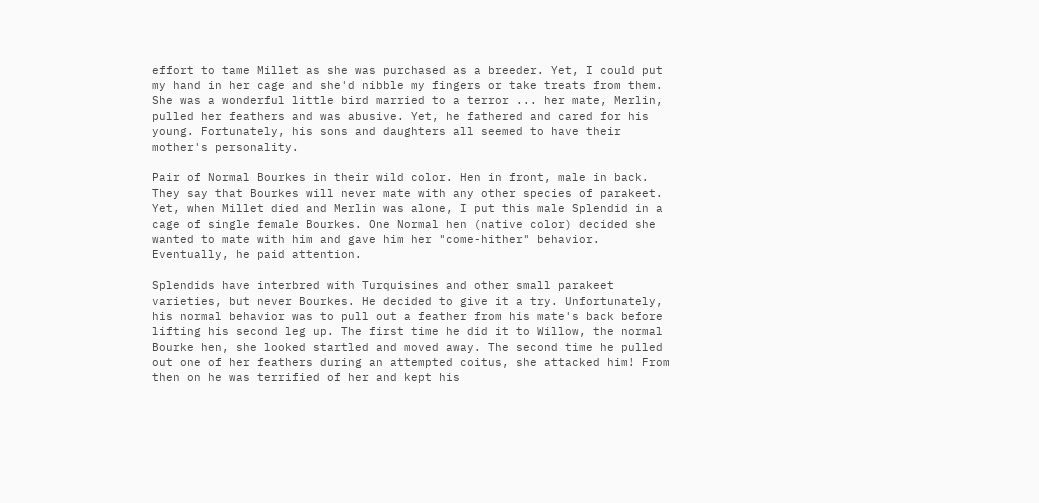effort to tame Millet as she was purchased as a breeder. Yet, I could put my hand in her cage and she'd nibble my fingers or take treats from them. She was a wonderful little bird married to a terror ... her mate, Merlin, pulled her feathers and was abusive. Yet, he fathered and cared for his young. Fortunately, his sons and daughters all seemed to have their mother's personality.

Pair of Normal Bourkes in their wild color. Hen in front, male in back.
They say that Bourkes will never mate with any other species of parakeet. Yet, when Millet died and Merlin was alone, I put this male Splendid in a cage of single female Bourkes. One Normal hen (native color) decided she wanted to mate with him and gave him her "come-hither" behavior. Eventually, he paid attention.

Splendids have interbred with Turquisines and other small parakeet varieties, but never Bourkes. He decided to give it a try. Unfortunately, his normal behavior was to pull out a feather from his mate's back before lifting his second leg up. The first time he did it to Willow, the normal Bourke hen, she looked startled and moved away. The second time he pulled out one of her feathers during an attempted coitus, she attacked him! From then on he was terrified of her and kept his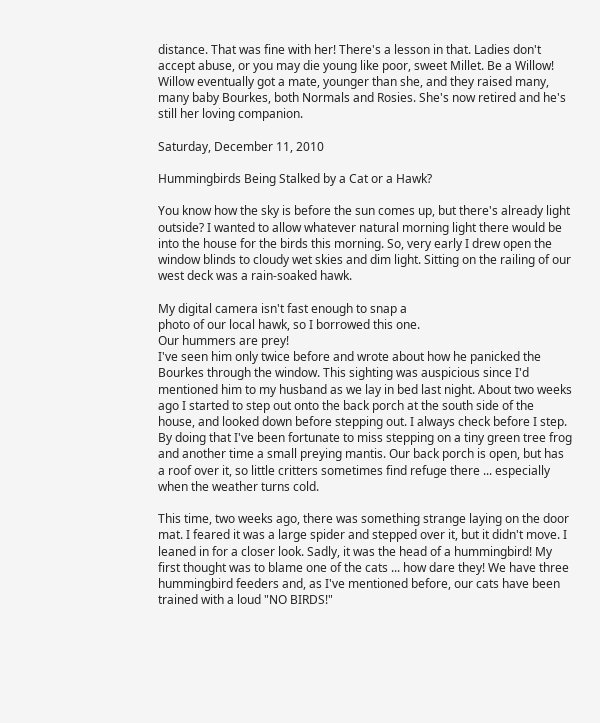distance. That was fine with her! There's a lesson in that. Ladies don't accept abuse, or you may die young like poor, sweet Millet. Be a Willow! Willow eventually got a mate, younger than she, and they raised many, many baby Bourkes, both Normals and Rosies. She's now retired and he's still her loving companion.

Saturday, December 11, 2010

Hummingbirds Being Stalked by a Cat or a Hawk?

You know how the sky is before the sun comes up, but there's already light outside? I wanted to allow whatever natural morning light there would be into the house for the birds this morning. So, very early I drew open the window blinds to cloudy wet skies and dim light. Sitting on the railing of our west deck was a rain-soaked hawk.

My digital camera isn't fast enough to snap a
photo of our local hawk, so I borrowed this one.
Our hummers are prey!
I've seen him only twice before and wrote about how he panicked the Bourkes through the window. This sighting was auspicious since I'd mentioned him to my husband as we lay in bed last night. About two weeks ago I started to step out onto the back porch at the south side of the house, and looked down before stepping out. I always check before I step. By doing that I've been fortunate to miss stepping on a tiny green tree frog and another time a small preying mantis. Our back porch is open, but has a roof over it, so little critters sometimes find refuge there ... especially when the weather turns cold.

This time, two weeks ago, there was something strange laying on the door mat. I feared it was a large spider and stepped over it, but it didn't move. I leaned in for a closer look. Sadly, it was the head of a hummingbird! My first thought was to blame one of the cats ... how dare they! We have three hummingbird feeders and, as I've mentioned before, our cats have been trained with a loud "NO BIRDS!"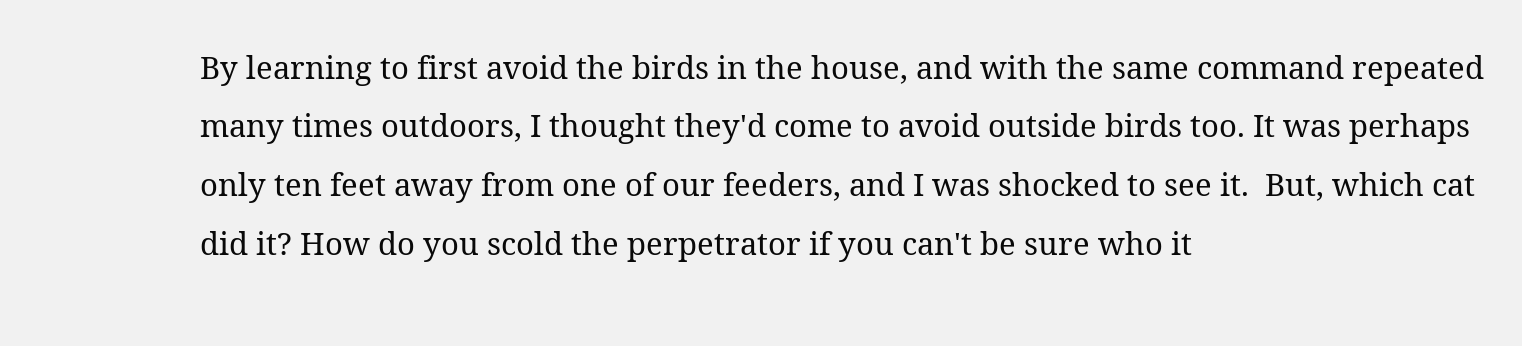By learning to first avoid the birds in the house, and with the same command repeated many times outdoors, I thought they'd come to avoid outside birds too. It was perhaps only ten feet away from one of our feeders, and I was shocked to see it.  But, which cat did it? How do you scold the perpetrator if you can't be sure who it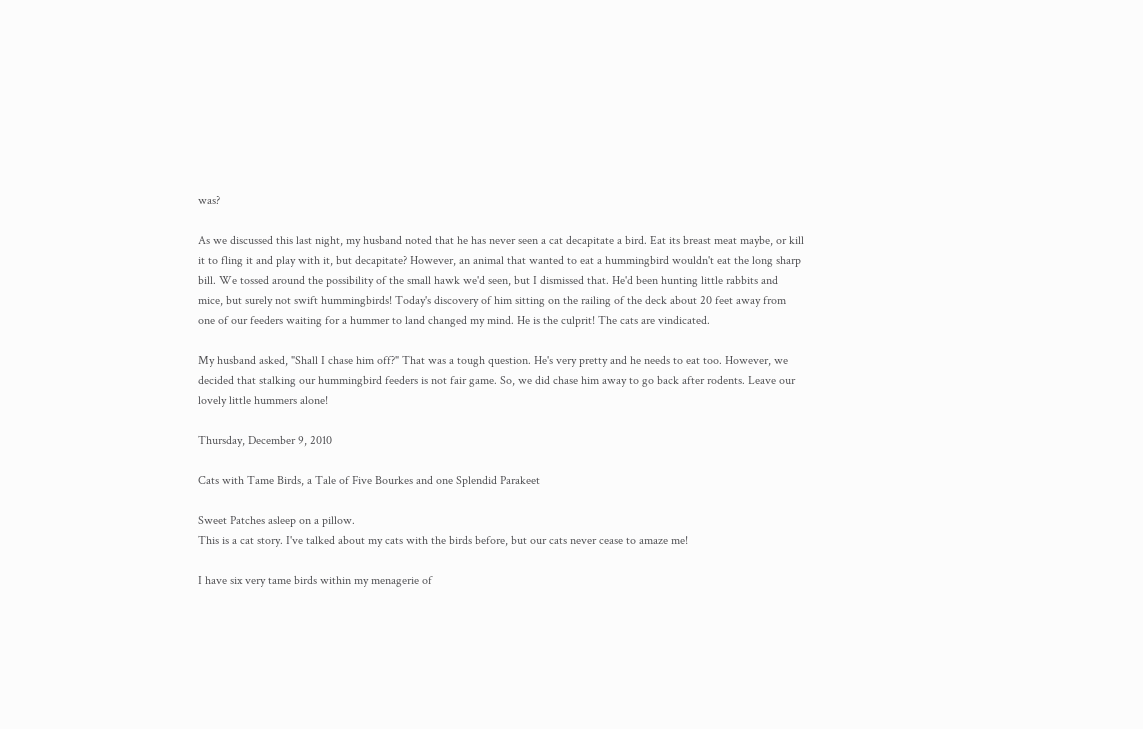was?

As we discussed this last night, my husband noted that he has never seen a cat decapitate a bird. Eat its breast meat maybe, or kill it to fling it and play with it, but decapitate? However, an animal that wanted to eat a hummingbird wouldn't eat the long sharp bill. We tossed around the possibility of the small hawk we'd seen, but I dismissed that. He'd been hunting little rabbits and mice, but surely not swift hummingbirds! Today's discovery of him sitting on the railing of the deck about 20 feet away from one of our feeders waiting for a hummer to land changed my mind. He is the culprit! The cats are vindicated.

My husband asked, "Shall I chase him off?" That was a tough question. He's very pretty and he needs to eat too. However, we decided that stalking our hummingbird feeders is not fair game. So, we did chase him away to go back after rodents. Leave our lovely little hummers alone!

Thursday, December 9, 2010

Cats with Tame Birds, a Tale of Five Bourkes and one Splendid Parakeet

Sweet Patches asleep on a pillow.
This is a cat story. I've talked about my cats with the birds before, but our cats never cease to amaze me!

I have six very tame birds within my menagerie of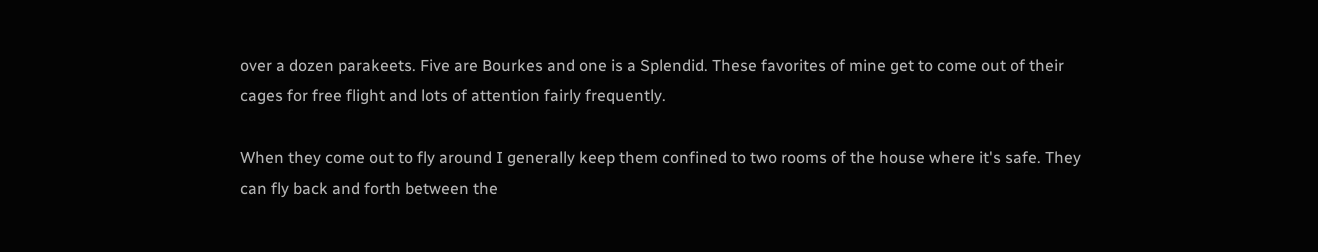over a dozen parakeets. Five are Bourkes and one is a Splendid. These favorites of mine get to come out of their cages for free flight and lots of attention fairly frequently.

When they come out to fly around I generally keep them confined to two rooms of the house where it's safe. They can fly back and forth between the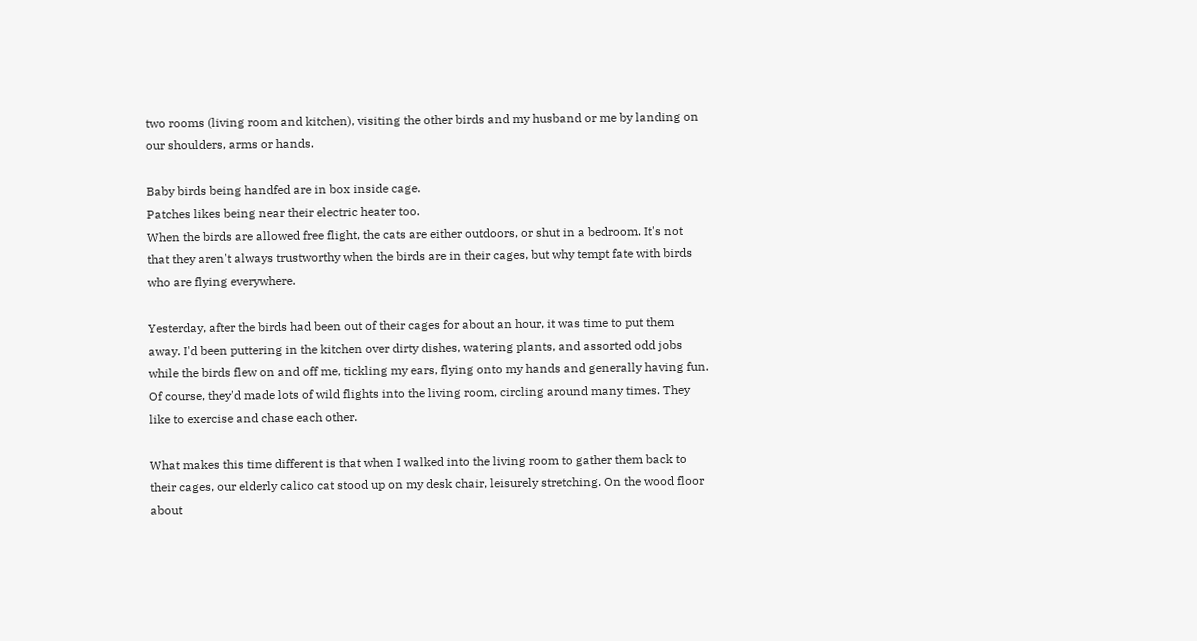two rooms (living room and kitchen), visiting the other birds and my husband or me by landing on our shoulders, arms or hands.

Baby birds being handfed are in box inside cage.
Patches likes being near their electric heater too.
When the birds are allowed free flight, the cats are either outdoors, or shut in a bedroom. It's not that they aren't always trustworthy when the birds are in their cages, but why tempt fate with birds who are flying everywhere.

Yesterday, after the birds had been out of their cages for about an hour, it was time to put them away. I'd been puttering in the kitchen over dirty dishes, watering plants, and assorted odd jobs while the birds flew on and off me, tickling my ears, flying onto my hands and generally having fun. Of course, they'd made lots of wild flights into the living room, circling around many times. They like to exercise and chase each other.

What makes this time different is that when I walked into the living room to gather them back to their cages, our elderly calico cat stood up on my desk chair, leisurely stretching. On the wood floor about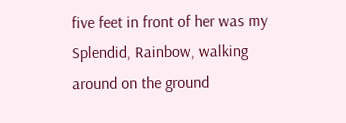five feet in front of her was my Splendid, Rainbow, walking around on the ground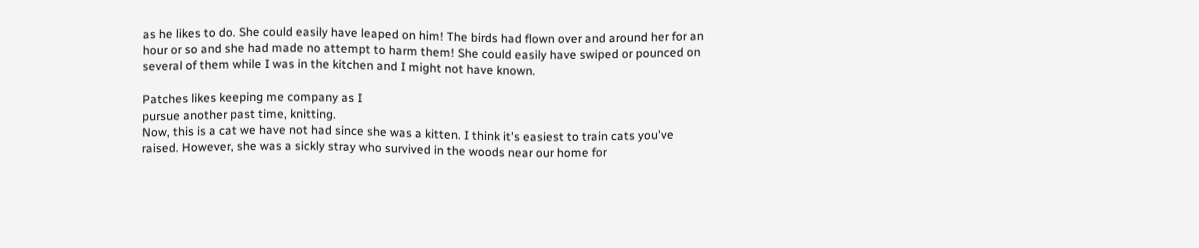as he likes to do. She could easily have leaped on him! The birds had flown over and around her for an hour or so and she had made no attempt to harm them! She could easily have swiped or pounced on several of them while I was in the kitchen and I might not have known.

Patches likes keeping me company as I
pursue another past time, knitting.
Now, this is a cat we have not had since she was a kitten. I think it's easiest to train cats you've raised. However, she was a sickly stray who survived in the woods near our home for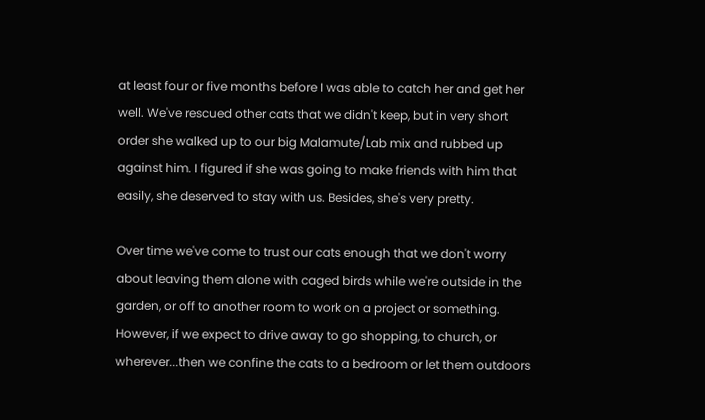at least four or five months before I was able to catch her and get her well. We've rescued other cats that we didn't keep, but in very short order she walked up to our big Malamute/Lab mix and rubbed up against him. I figured if she was going to make friends with him that easily, she deserved to stay with us. Besides, she's very pretty.

Over time we've come to trust our cats enough that we don't worry about leaving them alone with caged birds while we're outside in the garden, or off to another room to work on a project or something. However, if we expect to drive away to go shopping, to church, or wherever...then we confine the cats to a bedroom or let them outdoors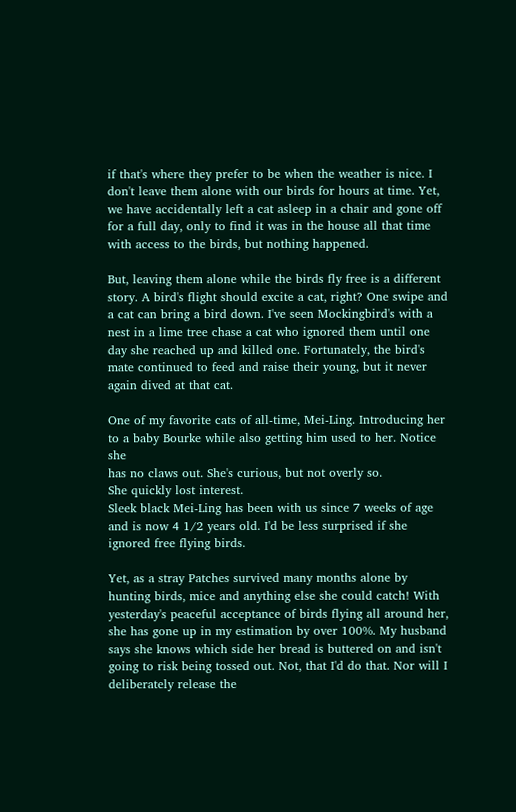if that's where they prefer to be when the weather is nice. I don't leave them alone with our birds for hours at time. Yet, we have accidentally left a cat asleep in a chair and gone off for a full day, only to find it was in the house all that time with access to the birds, but nothing happened.

But, leaving them alone while the birds fly free is a different story. A bird's flight should excite a cat, right? One swipe and a cat can bring a bird down. I've seen Mockingbird's with a nest in a lime tree chase a cat who ignored them until one day she reached up and killed one. Fortunately, the bird's mate continued to feed and raise their young, but it never again dived at that cat.

One of my favorite cats of all-time, Mei-Ling. Introducing her
to a baby Bourke while also getting him used to her. Notice she
has no claws out. She's curious, but not overly so.
She quickly lost interest.
Sleek black Mei-Ling has been with us since 7 weeks of age and is now 4 1/2 years old. I'd be less surprised if she ignored free flying birds.

Yet, as a stray Patches survived many months alone by hunting birds, mice and anything else she could catch! With yesterday's peaceful acceptance of birds flying all around her, she has gone up in my estimation by over 100%. My husband says she knows which side her bread is buttered on and isn't going to risk being tossed out. Not, that I'd do that. Nor will I deliberately release the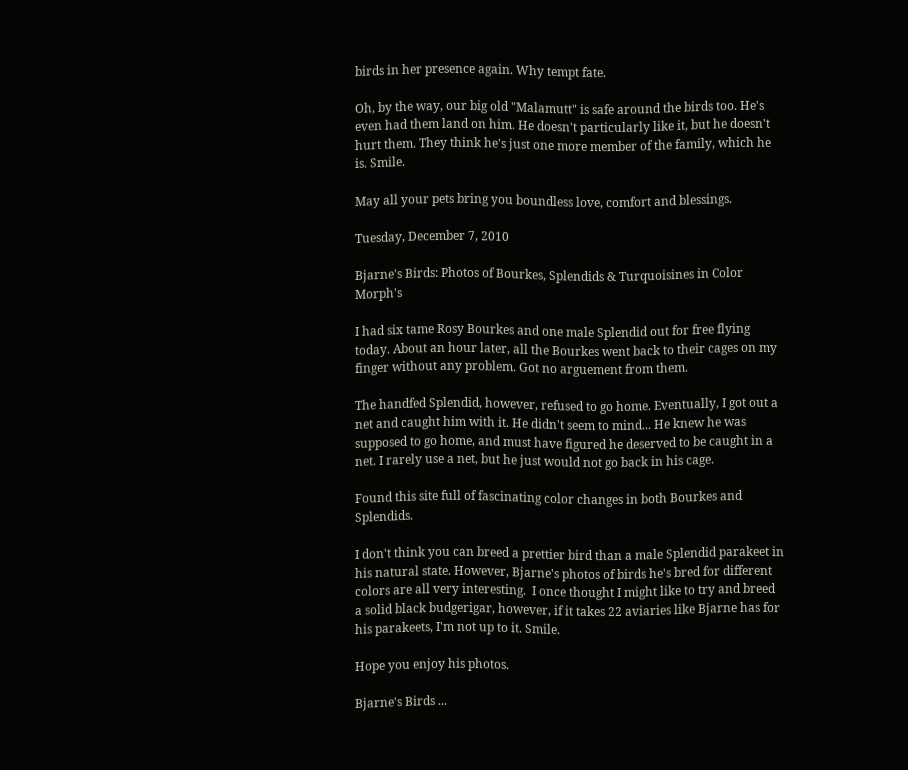birds in her presence again. Why tempt fate.

Oh, by the way, our big old "Malamutt" is safe around the birds too. He's even had them land on him. He doesn't particularly like it, but he doesn't hurt them. They think he's just one more member of the family, which he is. Smile.

May all your pets bring you boundless love, comfort and blessings.

Tuesday, December 7, 2010

Bjarne's Birds: Photos of Bourkes, Splendids & Turquoisines in Color Morph's

I had six tame Rosy Bourkes and one male Splendid out for free flying today. About an hour later, all the Bourkes went back to their cages on my finger without any problem. Got no arguement from them.

The handfed Splendid, however, refused to go home. Eventually, I got out a net and caught him with it. He didn't seem to mind... He knew he was supposed to go home, and must have figured he deserved to be caught in a net. I rarely use a net, but he just would not go back in his cage.

Found this site full of fascinating color changes in both Bourkes and Splendids.

I don't think you can breed a prettier bird than a male Splendid parakeet in his natural state. However, Bjarne's photos of birds he's bred for different colors are all very interesting.  I once thought I might like to try and breed a solid black budgerigar, however, if it takes 22 aviaries like Bjarne has for his parakeets, I'm not up to it. Smile.

Hope you enjoy his photos.

Bjarne's Birds ...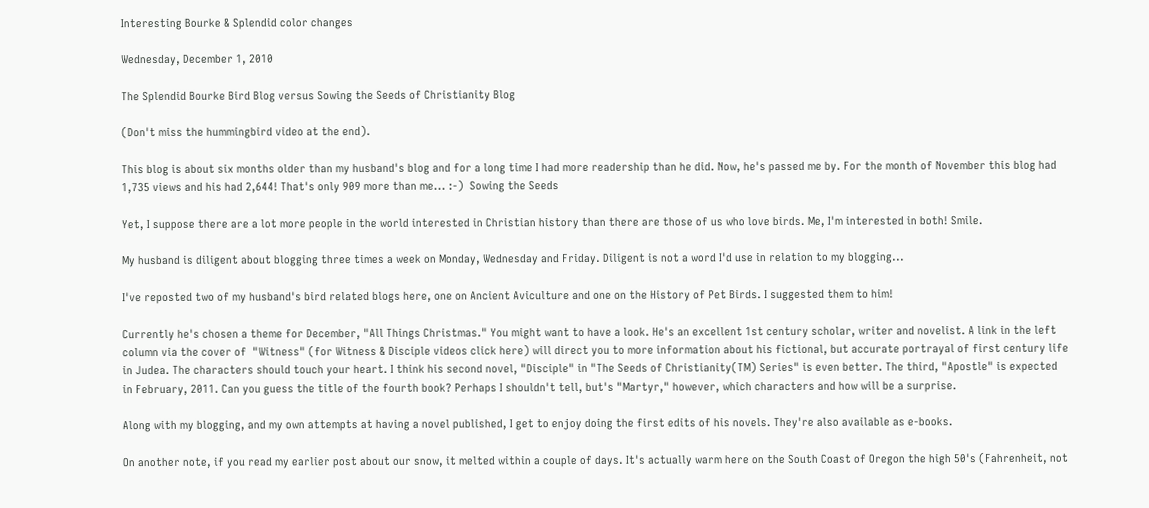Interesting Bourke & Splendid color changes

Wednesday, December 1, 2010

The Splendid Bourke Bird Blog versus Sowing the Seeds of Christianity Blog

(Don't miss the hummingbird video at the end).

This blog is about six months older than my husband's blog and for a long time I had more readership than he did. Now, he's passed me by. For the month of November this blog had 1,735 views and his had 2,644! That's only 909 more than me... :-)  Sowing the Seeds

Yet, I suppose there are a lot more people in the world interested in Christian history than there are those of us who love birds. Me, I'm interested in both! Smile.

My husband is diligent about blogging three times a week on Monday, Wednesday and Friday. Diligent is not a word I'd use in relation to my blogging...

I've reposted two of my husband's bird related blogs here, one on Ancient Aviculture and one on the History of Pet Birds. I suggested them to him!

Currently he's chosen a theme for December, "All Things Christmas." You might want to have a look. He's an excellent 1st century scholar, writer and novelist. A link in the left column via the cover of  "Witness" (for Witness & Disciple videos click here) will direct you to more information about his fictional, but accurate portrayal of first century life in Judea. The characters should touch your heart. I think his second novel, "Disciple" in "The Seeds of Christianity(TM) Series" is even better. The third, "Apostle" is expected in February, 2011. Can you guess the title of the fourth book? Perhaps I shouldn't tell, but's "Martyr," however, which characters and how will be a surprise.

Along with my blogging, and my own attempts at having a novel published, I get to enjoy doing the first edits of his novels. They're also available as e-books.

On another note, if you read my earlier post about our snow, it melted within a couple of days. It's actually warm here on the South Coast of Oregon the high 50's (Fahrenheit, not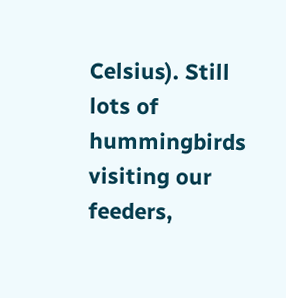Celsius). Still lots of hummingbirds visiting our feeders,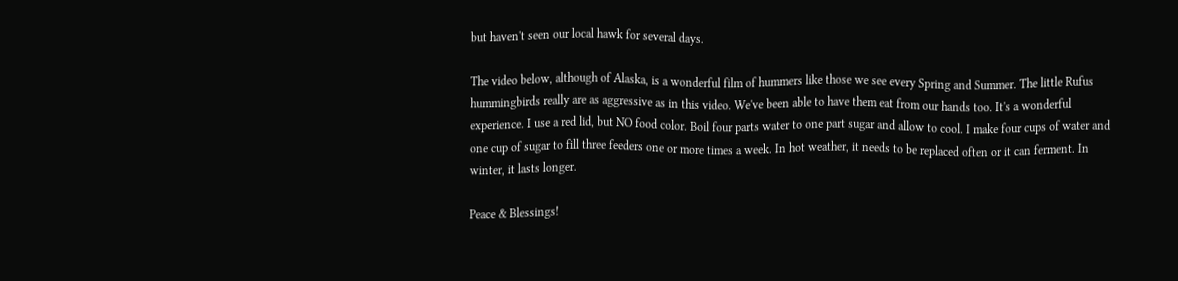but haven't seen our local hawk for several days.

The video below, although of Alaska, is a wonderful film of hummers like those we see every Spring and Summer. The little Rufus hummingbirds really are as aggressive as in this video. We've been able to have them eat from our hands too. It's a wonderful experience. I use a red lid, but NO food color. Boil four parts water to one part sugar and allow to cool. I make four cups of water and one cup of sugar to fill three feeders one or more times a week. In hot weather, it needs to be replaced often or it can ferment. In winter, it lasts longer.

Peace & Blessings!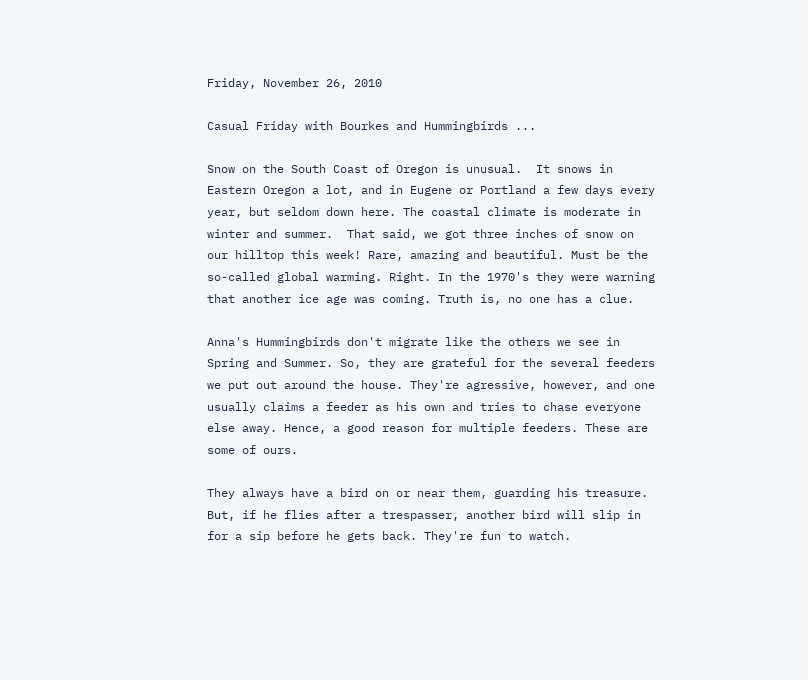Friday, November 26, 2010

Casual Friday with Bourkes and Hummingbirds ...

Snow on the South Coast of Oregon is unusual.  It snows in Eastern Oregon a lot, and in Eugene or Portland a few days every year, but seldom down here. The coastal climate is moderate in winter and summer.  That said, we got three inches of snow on our hilltop this week! Rare, amazing and beautiful. Must be the so-called global warming. Right. In the 1970's they were warning that another ice age was coming. Truth is, no one has a clue.

Anna's Hummingbirds don't migrate like the others we see in Spring and Summer. So, they are grateful for the several feeders we put out around the house. They're agressive, however, and one usually claims a feeder as his own and tries to chase everyone else away. Hence, a good reason for multiple feeders. These are some of ours.

They always have a bird on or near them, guarding his treasure. But, if he flies after a trespasser, another bird will slip in for a sip before he gets back. They're fun to watch.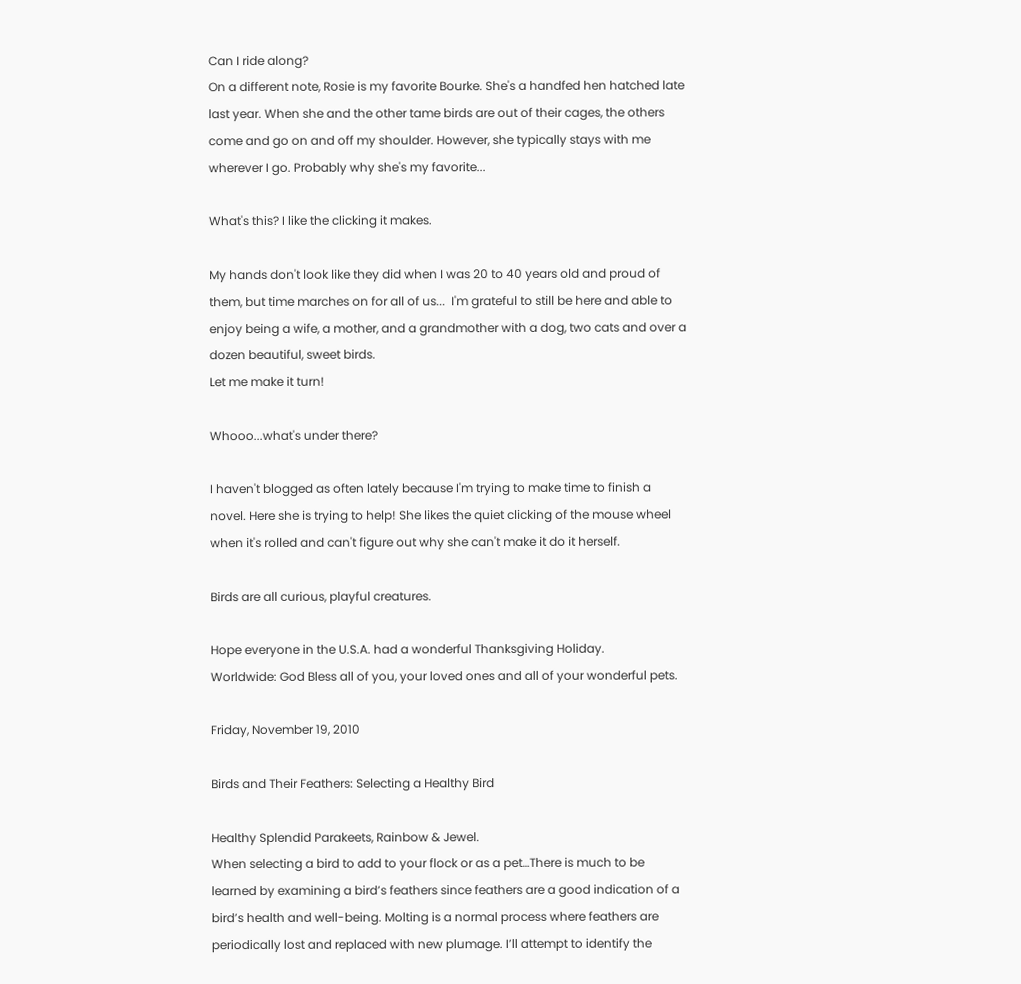Can I ride along?
On a different note, Rosie is my favorite Bourke. She's a handfed hen hatched late last year. When she and the other tame birds are out of their cages, the others come and go on and off my shoulder. However, she typically stays with me wherever I go. Probably why she's my favorite...

What's this? I like the clicking it makes.

My hands don't look like they did when I was 20 to 40 years old and proud of them, but time marches on for all of us...  I'm grateful to still be here and able to enjoy being a wife, a mother, and a grandmother with a dog, two cats and over a dozen beautiful, sweet birds.
Let me make it turn!

Whooo...what's under there?

I haven't blogged as often lately because I'm trying to make time to finish a novel. Here she is trying to help! She likes the quiet clicking of the mouse wheel when it's rolled and can't figure out why she can't make it do it herself.

Birds are all curious, playful creatures.

Hope everyone in the U.S.A. had a wonderful Thanksgiving Holiday.
Worldwide: God Bless all of you, your loved ones and all of your wonderful pets.

Friday, November 19, 2010

Birds and Their Feathers: Selecting a Healthy Bird

Healthy Splendid Parakeets, Rainbow & Jewel.
When selecting a bird to add to your flock or as a pet…There is much to be learned by examining a bird’s feathers since feathers are a good indication of a bird’s health and well-being. Molting is a normal process where feathers are periodically lost and replaced with new plumage. I’ll attempt to identify the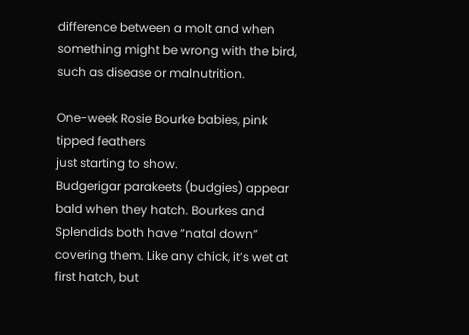difference between a molt and when something might be wrong with the bird, such as disease or malnutrition.

One-week Rosie Bourke babies, pink tipped feathers
just starting to show.
Budgerigar parakeets (budgies) appear bald when they hatch. Bourkes and Splendids both have “natal down” covering them. Like any chick, it’s wet at first hatch, but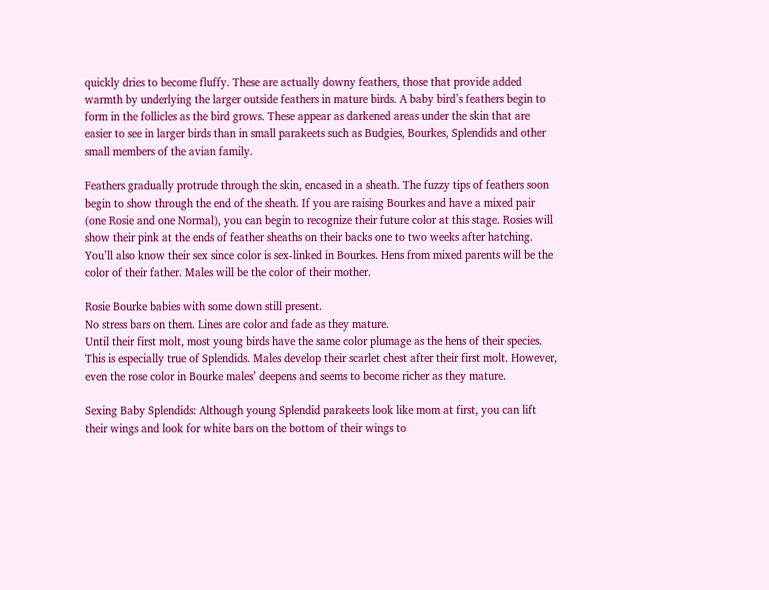quickly dries to become fluffy. These are actually downy feathers, those that provide added warmth by underlying the larger outside feathers in mature birds. A baby bird’s feathers begin to form in the follicles as the bird grows. These appear as darkened areas under the skin that are easier to see in larger birds than in small parakeets such as Budgies, Bourkes, Splendids and other small members of the avian family.

Feathers gradually protrude through the skin, encased in a sheath. The fuzzy tips of feathers soon begin to show through the end of the sheath. If you are raising Bourkes and have a mixed pair (one Rosie and one Normal), you can begin to recognize their future color at this stage. Rosies will show their pink at the ends of feather sheaths on their backs one to two weeks after hatching. You’ll also know their sex since color is sex-linked in Bourkes. Hens from mixed parents will be the color of their father. Males will be the color of their mother.

Rosie Bourke babies with some down still present.
No stress bars on them. Lines are color and fade as they mature.
Until their first molt, most young birds have the same color plumage as the hens of their species. This is especially true of Splendids. Males develop their scarlet chest after their first molt. However, even the rose color in Bourke males’ deepens and seems to become richer as they mature.

Sexing Baby Splendids: Although young Splendid parakeets look like mom at first, you can lift their wings and look for white bars on the bottom of their wings to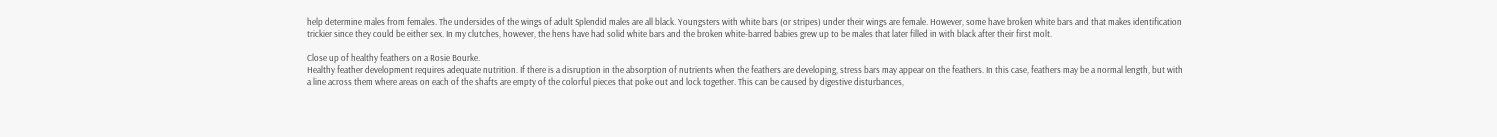help determine males from females. The undersides of the wings of adult Splendid males are all black. Youngsters with white bars (or stripes) under their wings are female. However, some have broken white bars and that makes identification trickier since they could be either sex. In my clutches, however, the hens have had solid white bars and the broken white-barred babies grew up to be males that later filled in with black after their first molt.

Close up of healthy feathers on a Rosie Bourke.
Healthy feather development requires adequate nutrition. If there is a disruption in the absorption of nutrients when the feathers are developing, stress bars may appear on the feathers. In this case, feathers may be a normal length, but with a line across them where areas on each of the shafts are empty of the colorful pieces that poke out and lock together. This can be caused by digestive disturbances,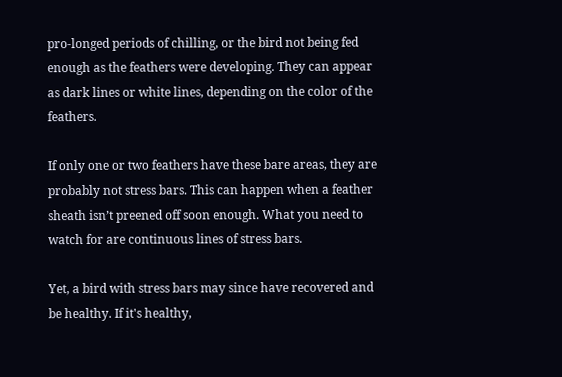pro-longed periods of chilling, or the bird not being fed enough as the feathers were developing. They can appear as dark lines or white lines, depending on the color of the feathers.

If only one or two feathers have these bare areas, they are probably not stress bars. This can happen when a feather sheath isn’t preened off soon enough. What you need to watch for are continuous lines of stress bars.

Yet, a bird with stress bars may since have recovered and be healthy. If it's healthy,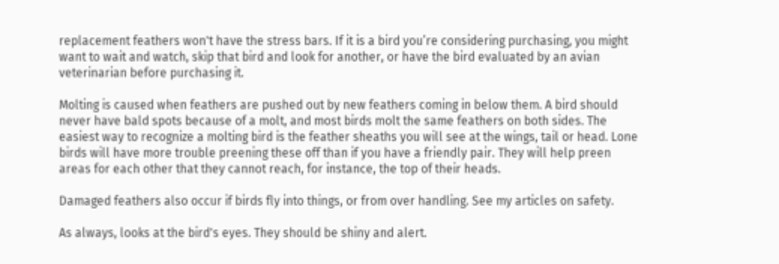replacement feathers won't have the stress bars. If it is a bird you’re considering purchasing, you might want to wait and watch, skip that bird and look for another, or have the bird evaluated by an avian veterinarian before purchasing it.

Molting is caused when feathers are pushed out by new feathers coming in below them. A bird should never have bald spots because of a molt, and most birds molt the same feathers on both sides. The easiest way to recognize a molting bird is the feather sheaths you will see at the wings, tail or head. Lone birds will have more trouble preening these off than if you have a friendly pair. They will help preen areas for each other that they cannot reach, for instance, the top of their heads.

Damaged feathers also occur if birds fly into things, or from over handling. See my articles on safety.

As always, looks at the bird's eyes. They should be shiny and alert.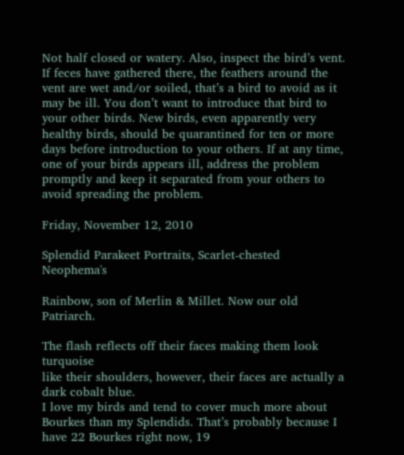Not half closed or watery. Also, inspect the bird’s vent. If feces have gathered there, the feathers around the vent are wet and/or soiled, that’s a bird to avoid as it may be ill. You don’t want to introduce that bird to your other birds. New birds, even apparently very healthy birds, should be quarantined for ten or more days before introduction to your others. If at any time, one of your birds appears ill, address the problem promptly and keep it separated from your others to avoid spreading the problem.

Friday, November 12, 2010

Splendid Parakeet Portraits, Scarlet-chested Neophema's

Rainbow, son of Merlin & Millet. Now our old Patriarch.

The flash reflects off their faces making them look turquoise
like their shoulders, however, their faces are actually a dark cobalt blue.
I love my birds and tend to cover much more about Bourkes than my Splendids. That’s probably because I have 22 Bourkes right now, 19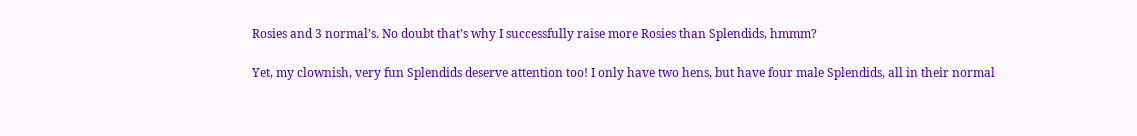Rosies and 3 normal’s. No doubt that’s why I successfully raise more Rosies than Splendids, hmmm?

Yet, my clownish, very fun Splendids deserve attention too! I only have two hens, but have four male Splendids, all in their normal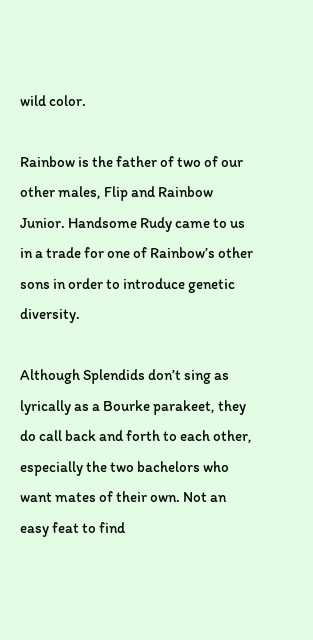wild color.

Rainbow is the father of two of our other males, Flip and Rainbow Junior. Handsome Rudy came to us in a trade for one of Rainbow’s other sons in order to introduce genetic diversity.

Although Splendids don’t sing as lyrically as a Bourke parakeet, they do call back and forth to each other, especially the two bachelors who want mates of their own. Not an easy feat to find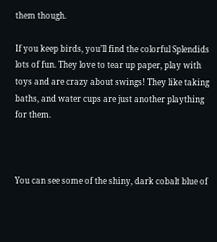them though.

If you keep birds, you’ll find the colorful Splendids lots of fun. They love to tear up paper, play with toys and are crazy about swings! They like taking baths, and water cups are just another plaything for them.



You can see some of the shiny, dark cobalt blue of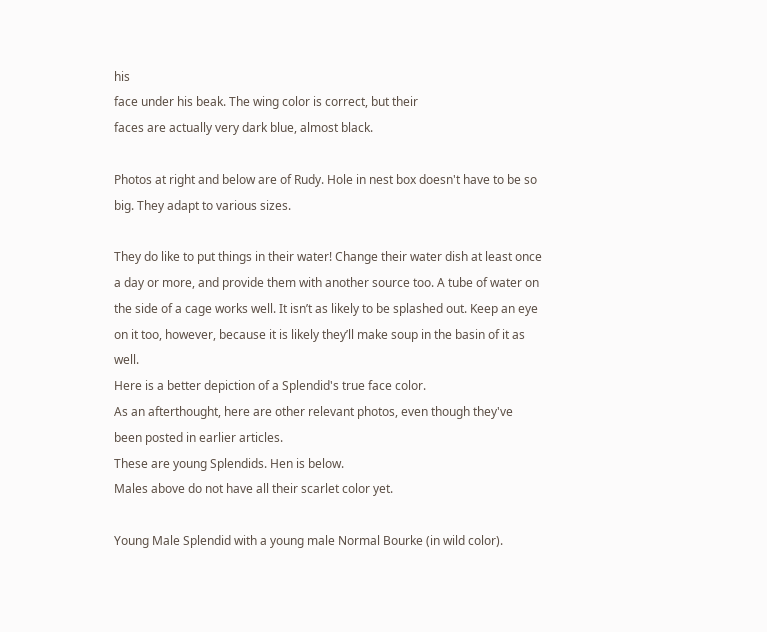his
face under his beak. The wing color is correct, but their
faces are actually very dark blue, almost black.

Photos at right and below are of Rudy. Hole in nest box doesn't have to be so big. They adapt to various sizes.

They do like to put things in their water! Change their water dish at least once a day or more, and provide them with another source too. A tube of water on the side of a cage works well. It isn’t as likely to be splashed out. Keep an eye on it too, however, because it is likely they’ll make soup in the basin of it as well.
Here is a better depiction of a Splendid's true face color.
As an afterthought, here are other relevant photos, even though they've been posted in earlier articles.
These are young Splendids. Hen is below.
Males above do not have all their scarlet color yet.

Young Male Splendid with a young male Normal Bourke (in wild color).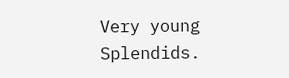Very young Splendids.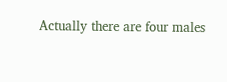Actually there are four males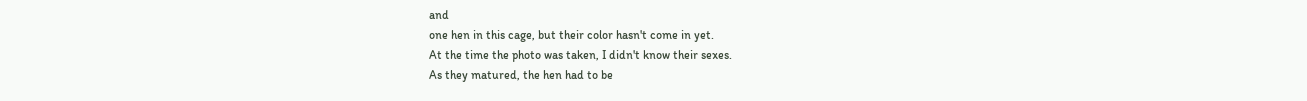and
one hen in this cage, but their color hasn't come in yet.
At the time the photo was taken, I didn't know their sexes.
As they matured, the hen had to be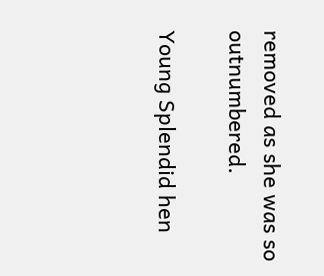removed as she was so outnumbered.

Young Splendid hen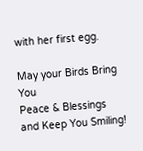with her first egg.

May your Birds Bring You
Peace & Blessings
and Keep You Smiling!